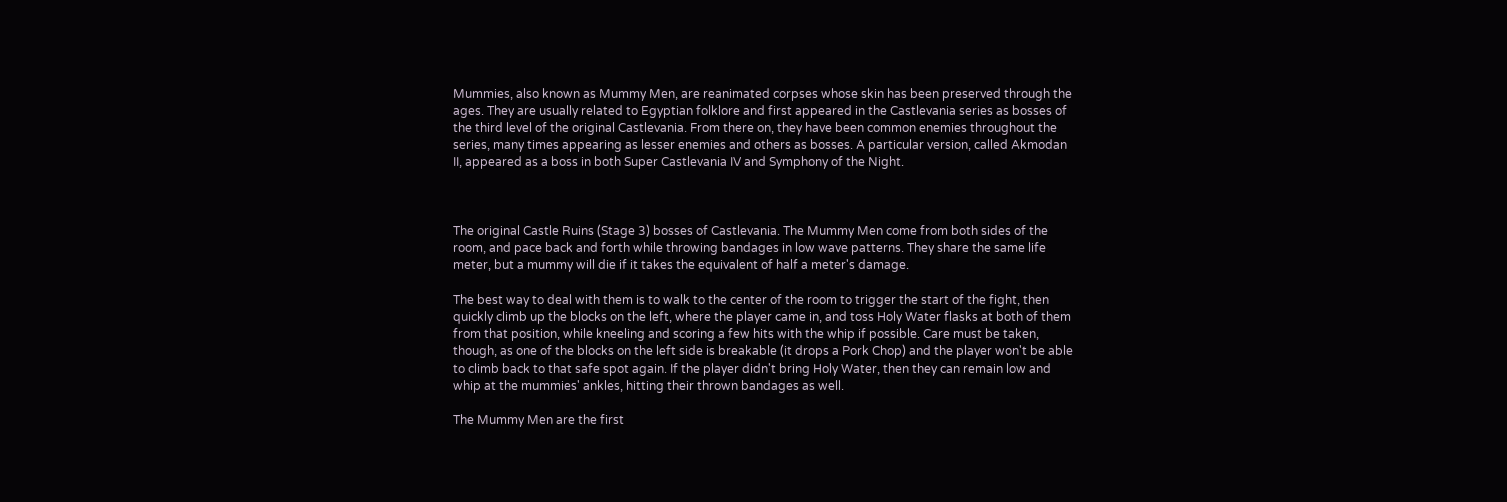Mummies, also known as Mummy Men, are reanimated corpses whose skin has been preserved through the ages. They are usually related to Egyptian folklore and first appeared in the Castlevania series as bosses of the third level of the original Castlevania. From there on, they have been common enemies throughout the series, many times appearing as lesser enemies and others as bosses. A particular version, called Akmodan II, appeared as a boss in both Super Castlevania IV and Symphony of the Night.



The original Castle Ruins (Stage 3) bosses of Castlevania. The Mummy Men come from both sides of the room, and pace back and forth while throwing bandages in low wave patterns. They share the same life meter, but a mummy will die if it takes the equivalent of half a meter's damage.

The best way to deal with them is to walk to the center of the room to trigger the start of the fight, then quickly climb up the blocks on the left, where the player came in, and toss Holy Water flasks at both of them from that position, while kneeling and scoring a few hits with the whip if possible. Care must be taken, though, as one of the blocks on the left side is breakable (it drops a Pork Chop) and the player won't be able to climb back to that safe spot again. If the player didn't bring Holy Water, then they can remain low and whip at the mummies' ankles, hitting their thrown bandages as well.

The Mummy Men are the first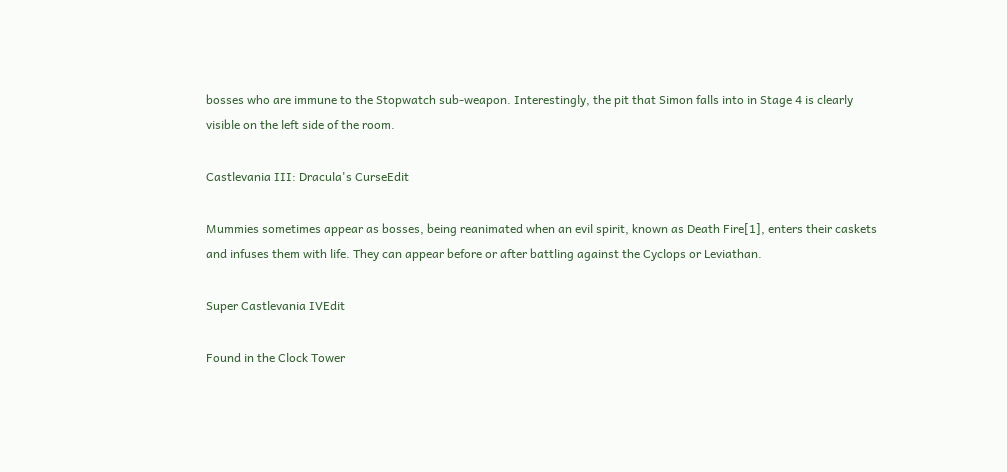bosses who are immune to the Stopwatch sub-weapon. Interestingly, the pit that Simon falls into in Stage 4 is clearly visible on the left side of the room.

Castlevania III: Dracula's CurseEdit

Mummies sometimes appear as bosses, being reanimated when an evil spirit, known as Death Fire[1], enters their caskets and infuses them with life. They can appear before or after battling against the Cyclops or Leviathan.

Super Castlevania IVEdit

Found in the Clock Tower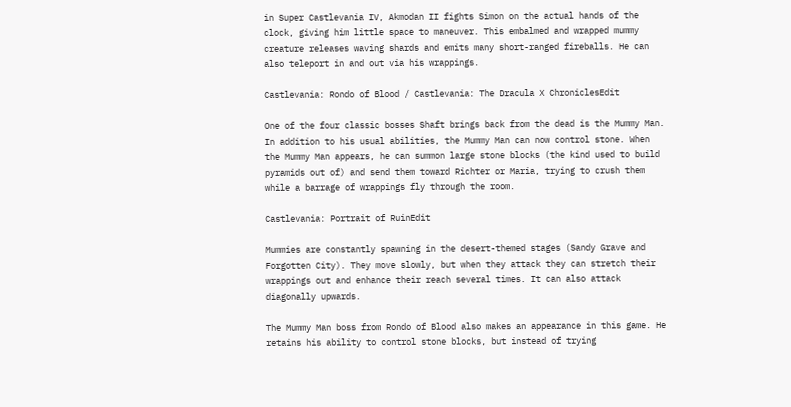in Super Castlevania IV, Akmodan II fights Simon on the actual hands of the clock, giving him little space to maneuver. This embalmed and wrapped mummy creature releases waving shards and emits many short-ranged fireballs. He can also teleport in and out via his wrappings.

Castlevania: Rondo of Blood / Castlevania: The Dracula X ChroniclesEdit

One of the four classic bosses Shaft brings back from the dead is the Mummy Man. In addition to his usual abilities, the Mummy Man can now control stone. When the Mummy Man appears, he can summon large stone blocks (the kind used to build pyramids out of) and send them toward Richter or Maria, trying to crush them while a barrage of wrappings fly through the room.

Castlevania: Portrait of RuinEdit

Mummies are constantly spawning in the desert-themed stages (Sandy Grave and Forgotten City). They move slowly, but when they attack they can stretch their wrappings out and enhance their reach several times. It can also attack diagonally upwards.

The Mummy Man boss from Rondo of Blood also makes an appearance in this game. He retains his ability to control stone blocks, but instead of trying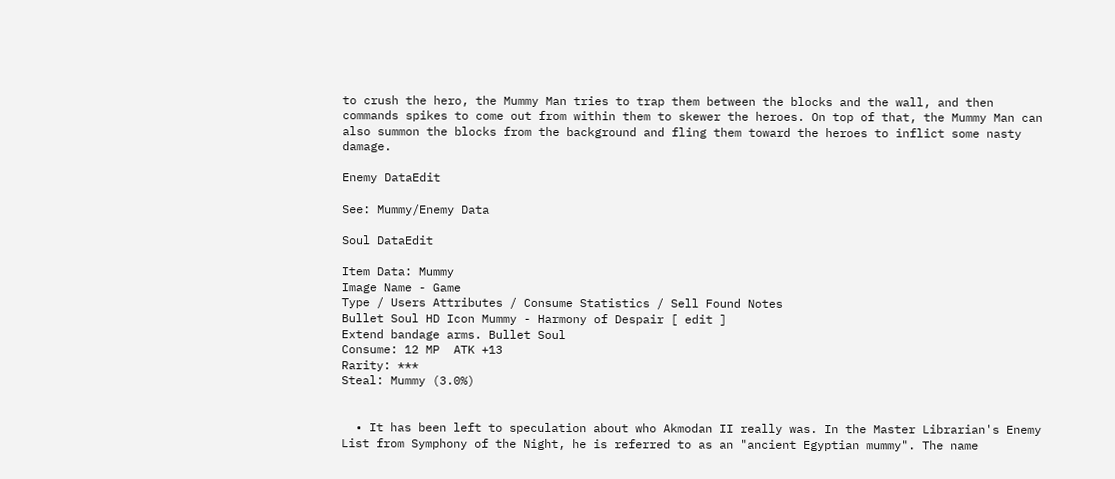to crush the hero, the Mummy Man tries to trap them between the blocks and the wall, and then commands spikes to come out from within them to skewer the heroes. On top of that, the Mummy Man can also summon the blocks from the background and fling them toward the heroes to inflict some nasty damage.

Enemy DataEdit

See: Mummy/Enemy Data

Soul DataEdit

Item Data: Mummy
Image Name - Game
Type / Users Attributes / Consume Statistics / Sell Found Notes
Bullet Soul HD Icon Mummy - Harmony of Despair [ edit ]
Extend bandage arms. Bullet Soul
Consume: 12 MP  ATK +13
Rarity: ***
Steal: Mummy (3.0%)


  • It has been left to speculation about who Akmodan II really was. In the Master Librarian's Enemy List from Symphony of the Night, he is referred to as an "ancient Egyptian mummy". The name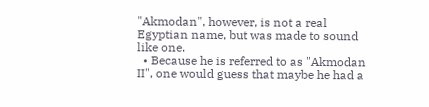"Akmodan", however, is not a real Egyptian name, but was made to sound like one.
  • Because he is referred to as "Akmodan II", one would guess that maybe he had a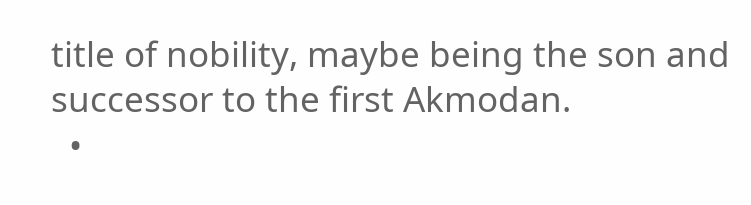title of nobility, maybe being the son and successor to the first Akmodan.
  •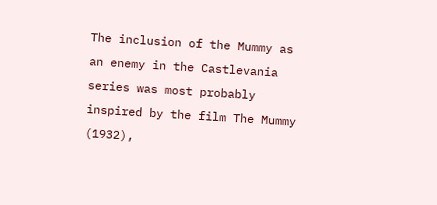The inclusion of the Mummy as an enemy in the Castlevania series was most probably inspired by the film The Mummy (1932),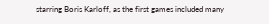starring Boris Karloff, as the first games included many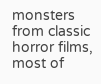monsters from classic horror films, most of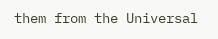them from the Universal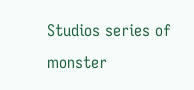Studios series of monster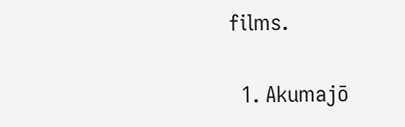films.


  1. Akumajō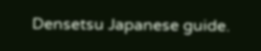Densetsu Japanese guide.